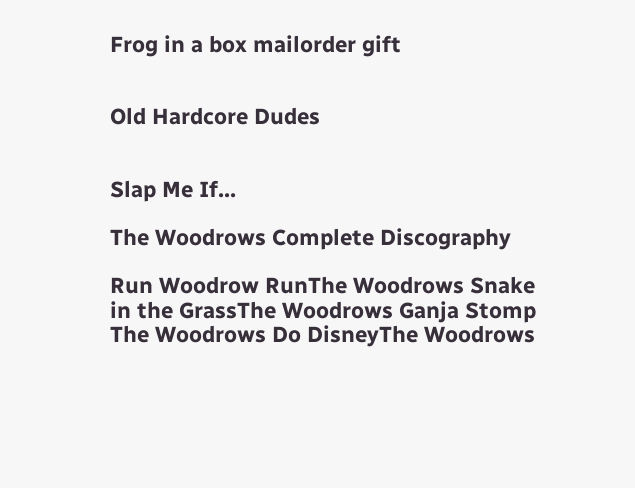Frog in a box mailorder gift


Old Hardcore Dudes


Slap Me If...

The Woodrows Complete Discography

Run Woodrow RunThe Woodrows Snake in the GrassThe Woodrows Ganja Stomp
The Woodrows Do DisneyThe Woodrows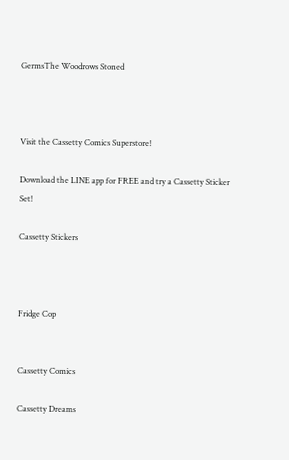GermsThe Woodrows Stoned



Visit the Cassetty Comics Superstore!

Download the LINE app for FREE and try a Cassetty Sticker Set!

Cassetty Stickers



Fridge Cop


Cassetty Comics

Cassetty Dreams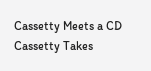Cassetty Meets a CD
Cassetty Takes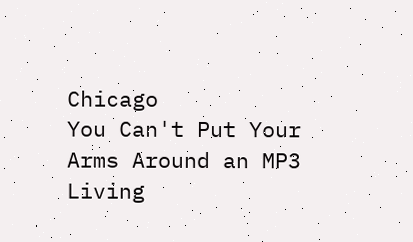Chicago
You Can't Put Your Arms Around an MP3
Living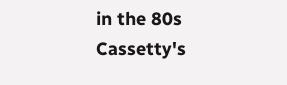in the 80s
Cassetty's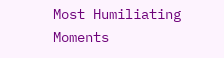Most Humiliating Moments